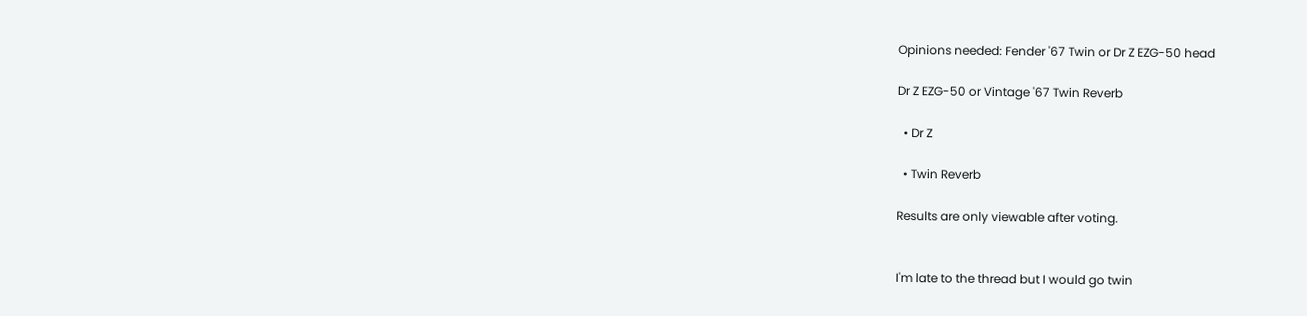Opinions needed: Fender '67 Twin or Dr Z EZG-50 head

Dr Z EZG-50 or Vintage '67 Twin Reverb

  • Dr Z

  • Twin Reverb

Results are only viewable after voting.


I'm late to the thread but I would go twin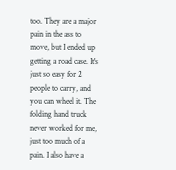too. They are a major pain in the ass to move, but I ended up getting a road case. It's just so easy for 2 people to carry, and you can wheel it. The folding hand truck never worked for me, just too much of a pain. I also have a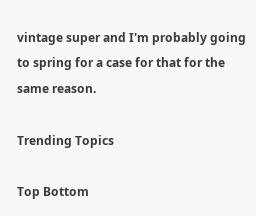vintage super and I'm probably going to spring for a case for that for the same reason.

Trending Topics

Top Bottom